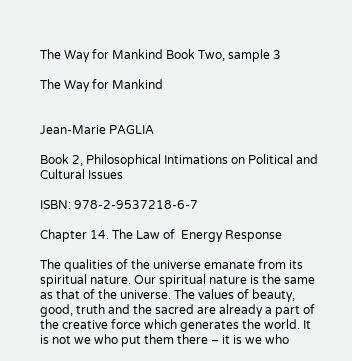The Way for Mankind Book Two, sample 3

The Way for Mankind


Jean-Marie PAGLIA

Book 2, Philosophical Intimations on Political and Cultural Issues

ISBN: 978-2-9537218-6-7

Chapter 14. The Law of  Energy Response

The qualities of the universe emanate from its spiritual nature. Our spiritual nature is the same as that of the universe. The values of beauty, good, truth and the sacred are already a part of the creative force which generates the world. It is not we who put them there – it is we who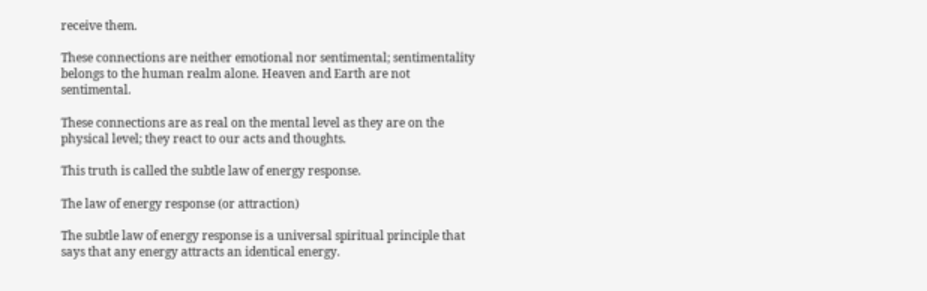receive them.

These connections are neither emotional nor sentimental; sentimentality belongs to the human realm alone. Heaven and Earth are not sentimental.

These connections are as real on the mental level as they are on the physical level; they react to our acts and thoughts.

This truth is called the subtle law of energy response.

The law of energy response (or attraction)

The subtle law of energy response is a universal spiritual principle that says that any energy attracts an identical energy.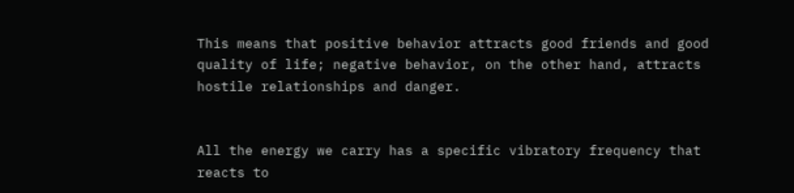This means that positive behavior attracts good friends and good quality of life; negative behavior, on the other hand, attracts hostile relationships and danger.


All the energy we carry has a specific vibratory frequency that reacts to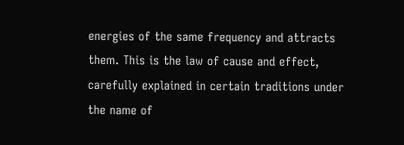energies of the same frequency and attracts them. This is the law of cause and effect, carefully explained in certain traditions under the name of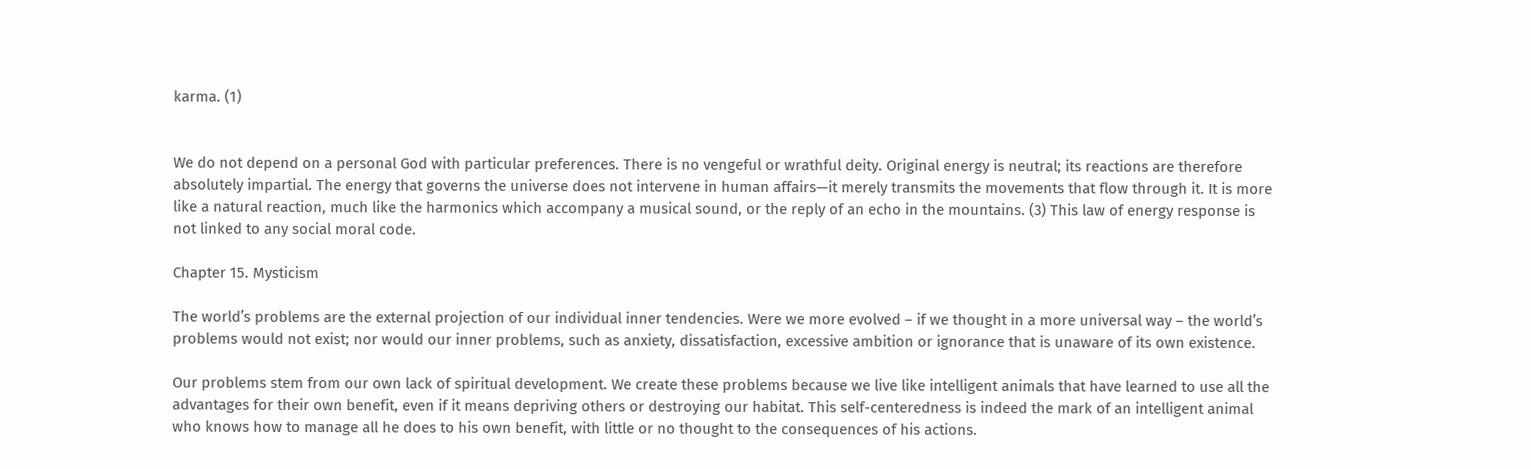karma. (1)


We do not depend on a personal God with particular preferences. There is no vengeful or wrathful deity. Original energy is neutral; its reactions are therefore absolutely impartial. The energy that governs the universe does not intervene in human affairs—it merely transmits the movements that flow through it. It is more like a natural reaction, much like the harmonics which accompany a musical sound, or the reply of an echo in the mountains. (3) This law of energy response is not linked to any social moral code.

Chapter 15. Mysticism

The world’s problems are the external projection of our individual inner tendencies. Were we more evolved – if we thought in a more universal way – the world’s problems would not exist; nor would our inner problems, such as anxiety, dissatisfaction, excessive ambition or ignorance that is unaware of its own existence.

Our problems stem from our own lack of spiritual development. We create these problems because we live like intelligent animals that have learned to use all the advantages for their own benefit, even if it means depriving others or destroying our habitat. This self-centeredness is indeed the mark of an intelligent animal who knows how to manage all he does to his own benefit, with little or no thought to the consequences of his actions.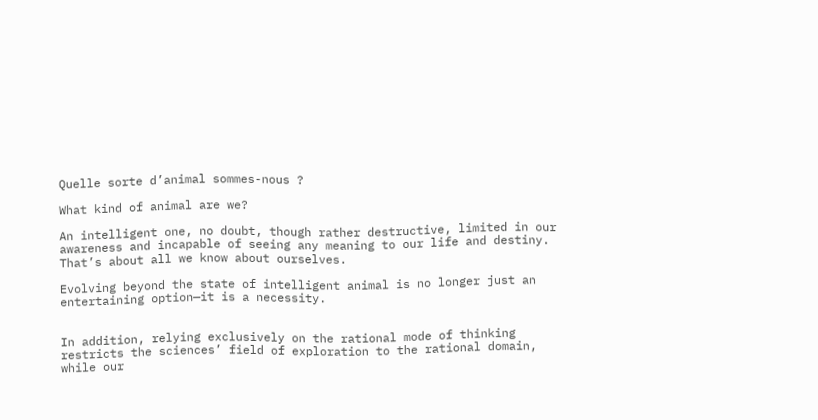Quelle sorte d’animal sommes-nous ?

What kind of animal are we?

An intelligent one, no doubt, though rather destructive, limited in our awareness and incapable of seeing any meaning to our life and destiny. That’s about all we know about ourselves.

Evolving beyond the state of intelligent animal is no longer just an entertaining option—it is a necessity.


In addition, relying exclusively on the rational mode of thinking restricts the sciences’ field of exploration to the rational domain, while our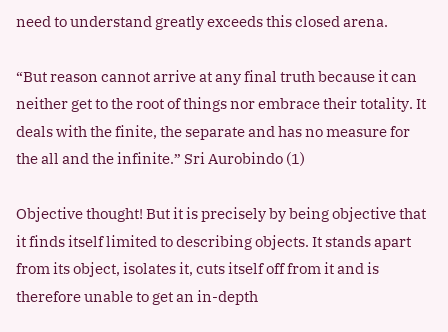need to understand greatly exceeds this closed arena.

“But reason cannot arrive at any final truth because it can neither get to the root of things nor embrace their totality. It deals with the finite, the separate and has no measure for the all and the infinite.” Sri Aurobindo (1)

Objective thought! But it is precisely by being objective that it finds itself limited to describing objects. It stands apart from its object, isolates it, cuts itself off from it and is therefore unable to get an in-depth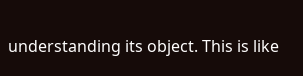understanding its object. This is like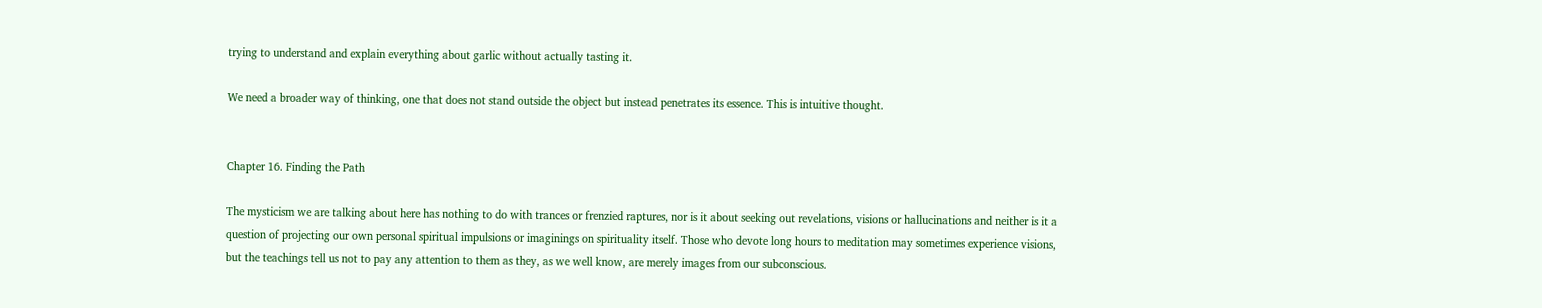trying to understand and explain everything about garlic without actually tasting it.

We need a broader way of thinking, one that does not stand outside the object but instead penetrates its essence. This is intuitive thought.


Chapter 16. Finding the Path

The mysticism we are talking about here has nothing to do with trances or frenzied raptures, nor is it about seeking out revelations, visions or hallucinations and neither is it a question of projecting our own personal spiritual impulsions or imaginings on spirituality itself. Those who devote long hours to meditation may sometimes experience visions, but the teachings tell us not to pay any attention to them as they, as we well know, are merely images from our subconscious.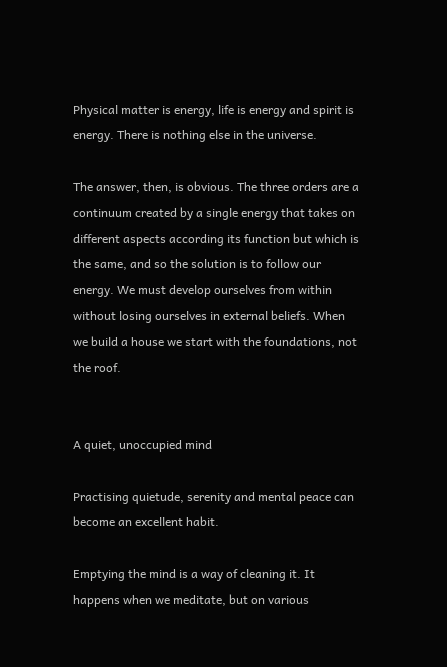Physical matter is energy, life is energy and spirit is energy. There is nothing else in the universe.

The answer, then, is obvious. The three orders are a continuum created by a single energy that takes on different aspects according its function but which is the same, and so the solution is to follow our energy. We must develop ourselves from within without losing ourselves in external beliefs. When we build a house we start with the foundations, not the roof.


A quiet, unoccupied mind

Practising quietude, serenity and mental peace can become an excellent habit.

Emptying the mind is a way of cleaning it. It happens when we meditate, but on various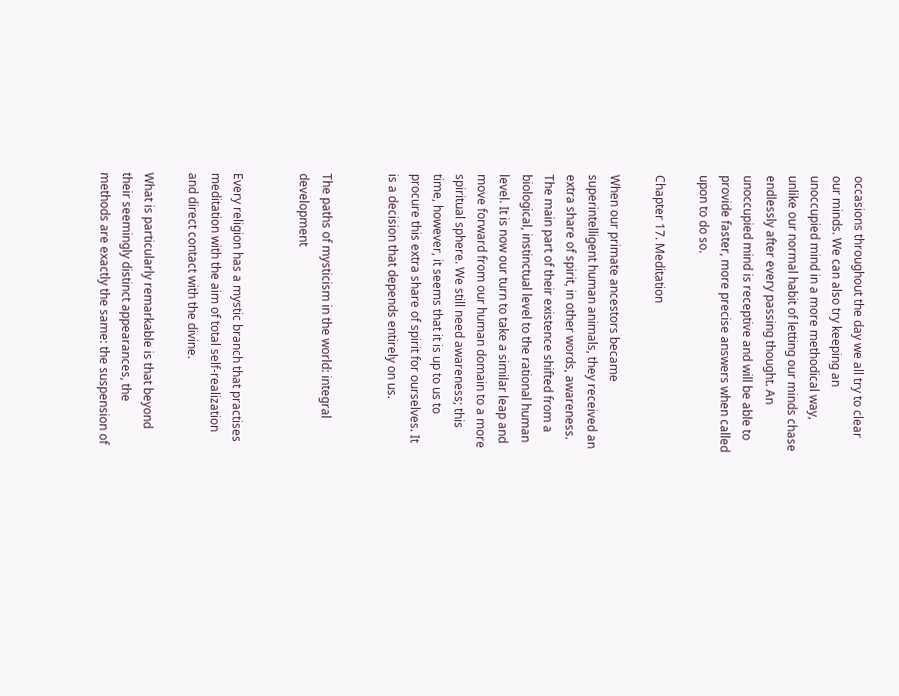occasions throughout the day we all try to clear our minds. We can also try keeping an unoccupied mind in a more methodical way, unlike our normal habit of letting our minds chase endlessly after every passing thought. An unoccupied mind is receptive and will be able to provide faster, more precise answers when called upon to do so.

Chapter 17. Meditation

When our primate ancestors became superintelligent human animals, they received an extra share of spirit, in other words, awareness. The main part of their existence shifted from a biological, instinctual level to the rational human level. It is now our turn to take a similar leap and move forward from our human domain to a more spiritual sphere. We still need awareness; this time, however, it seems that it is up to us to procure this extra share of spirit for ourselves. It is a decision that depends entirely on us.


The paths of mysticism in the world: integral development


Every religion has a mystic branch that practises meditation with the aim of total self-realization and direct contact with the divine.

What is particularly remarkable is that beyond their seemingly distinct appearances, the methods are exactly the same: the suspension of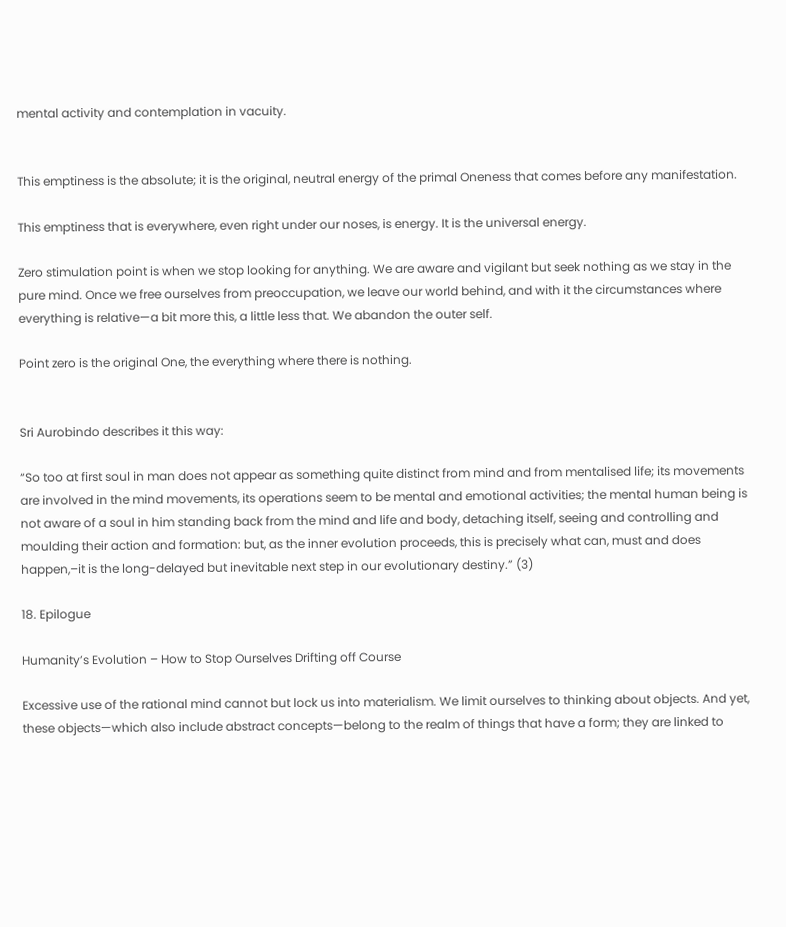mental activity and contemplation in vacuity.


This emptiness is the absolute; it is the original, neutral energy of the primal Oneness that comes before any manifestation.

This emptiness that is everywhere, even right under our noses, is energy. It is the universal energy.

Zero stimulation point is when we stop looking for anything. We are aware and vigilant but seek nothing as we stay in the pure mind. Once we free ourselves from preoccupation, we leave our world behind, and with it the circumstances where everything is relative—a bit more this, a little less that. We abandon the outer self.

Point zero is the original One, the everything where there is nothing.


Sri Aurobindo describes it this way:

“So too at first soul in man does not appear as something quite distinct from mind and from mentalised life; its movements are involved in the mind movements, its operations seem to be mental and emotional activities; the mental human being is not aware of a soul in him standing back from the mind and life and body, detaching itself, seeing and controlling and moulding their action and formation: but, as the inner evolution proceeds, this is precisely what can, must and does happen,–it is the long-delayed but inevitable next step in our evolutionary destiny.” (3)

18. Epilogue

Humanity’s Evolution – How to Stop Ourselves Drifting off Course

Excessive use of the rational mind cannot but lock us into materialism. We limit ourselves to thinking about objects. And yet, these objects—which also include abstract concepts—belong to the realm of things that have a form; they are linked to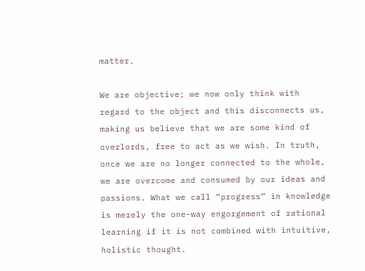matter.

We are objective; we now only think with regard to the object and this disconnects us, making us believe that we are some kind of overlords, free to act as we wish. In truth, once we are no longer connected to the whole, we are overcome and consumed by our ideas and passions. What we call “progress” in knowledge is merely the one-way engorgement of rational learning if it is not combined with intuitive, holistic thought.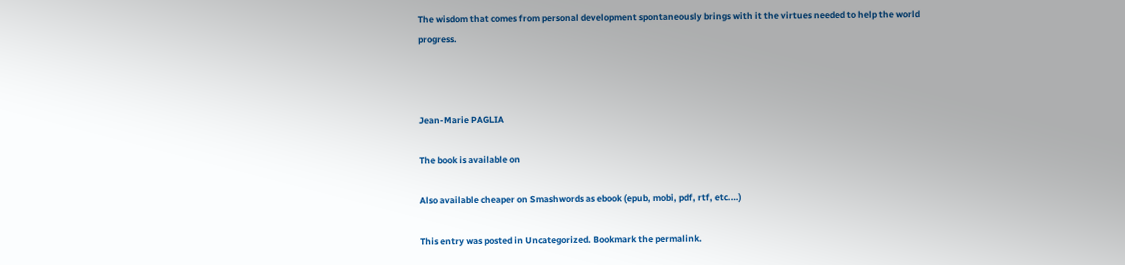The wisdom that comes from personal development spontaneously brings with it the virtues needed to help the world progress.



Jean-Marie PAGLIA

The book is available on

Also available cheaper on Smashwords as ebook (epub, mobi, pdf, rtf, etc.…)

This entry was posted in Uncategorized. Bookmark the permalink.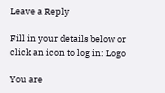Leave a Reply

Fill in your details below or click an icon to log in: Logo

You are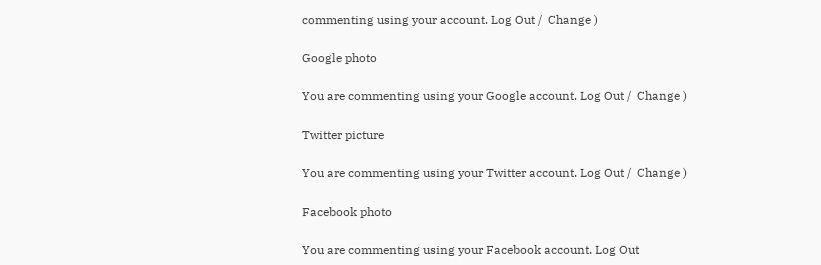commenting using your account. Log Out /  Change )

Google photo

You are commenting using your Google account. Log Out /  Change )

Twitter picture

You are commenting using your Twitter account. Log Out /  Change )

Facebook photo

You are commenting using your Facebook account. Log Out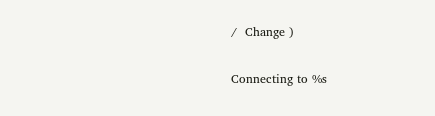/  Change )

Connecting to %s